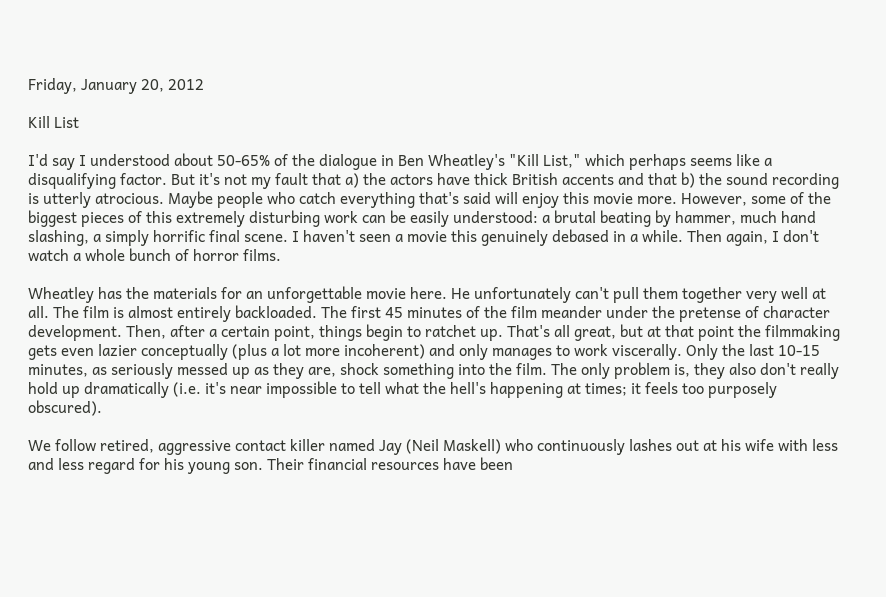Friday, January 20, 2012

Kill List

I'd say I understood about 50-65% of the dialogue in Ben Wheatley's "Kill List," which perhaps seems like a disqualifying factor. But it's not my fault that a) the actors have thick British accents and that b) the sound recording is utterly atrocious. Maybe people who catch everything that's said will enjoy this movie more. However, some of the biggest pieces of this extremely disturbing work can be easily understood: a brutal beating by hammer, much hand slashing, a simply horrific final scene. I haven't seen a movie this genuinely debased in a while. Then again, I don't watch a whole bunch of horror films.

Wheatley has the materials for an unforgettable movie here. He unfortunately can't pull them together very well at all. The film is almost entirely backloaded. The first 45 minutes of the film meander under the pretense of character development. Then, after a certain point, things begin to ratchet up. That's all great, but at that point the filmmaking gets even lazier conceptually (plus a lot more incoherent) and only manages to work viscerally. Only the last 10-15 minutes, as seriously messed up as they are, shock something into the film. The only problem is, they also don't really hold up dramatically (i.e. it's near impossible to tell what the hell's happening at times; it feels too purposely obscured).

We follow retired, aggressive contact killer named Jay (Neil Maskell) who continuously lashes out at his wife with less and less regard for his young son. Their financial resources have been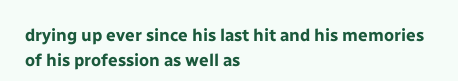drying up ever since his last hit and his memories of his profession as well as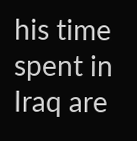his time spent in Iraq are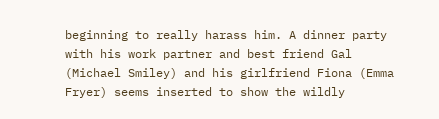beginning to really harass him. A dinner party with his work partner and best friend Gal (Michael Smiley) and his girlfriend Fiona (Emma Fryer) seems inserted to show the wildly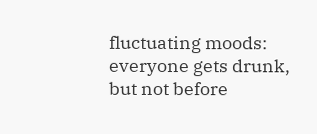fluctuating moods: everyone gets drunk, but not before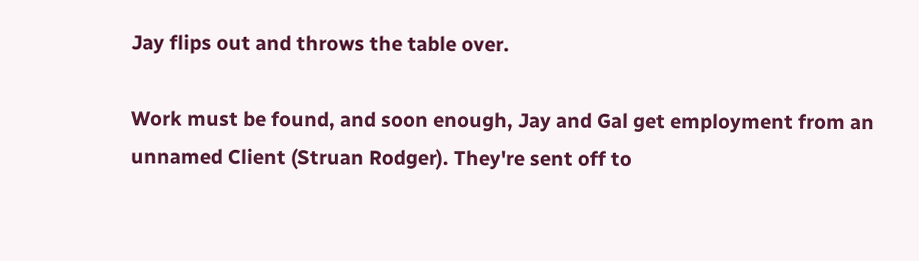Jay flips out and throws the table over.

Work must be found, and soon enough, Jay and Gal get employment from an unnamed Client (Struan Rodger). They're sent off to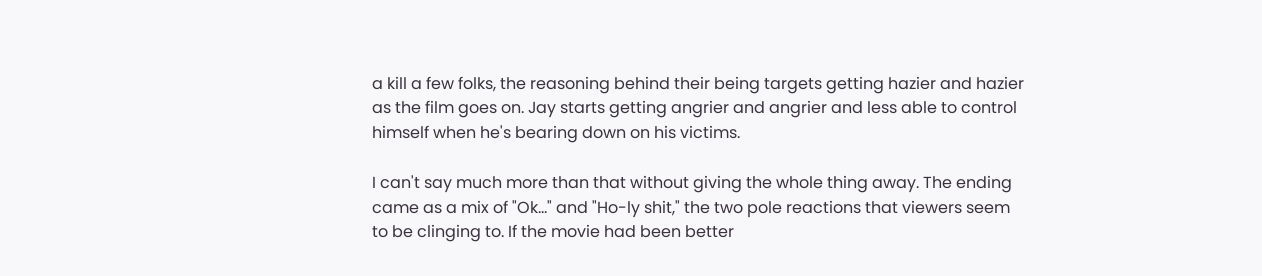a kill a few folks, the reasoning behind their being targets getting hazier and hazier as the film goes on. Jay starts getting angrier and angrier and less able to control himself when he's bearing down on his victims.

I can't say much more than that without giving the whole thing away. The ending came as a mix of "Ok..." and "Ho-ly shit," the two pole reactions that viewers seem to be clinging to. If the movie had been better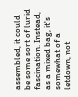assembled, it could be some sort of lurid fascination. Instead, as a mixed bag, it's somewhat of a letdown, not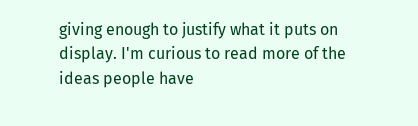giving enough to justify what it puts on display. I'm curious to read more of the ideas people have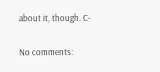about it, though. C-

No comments: